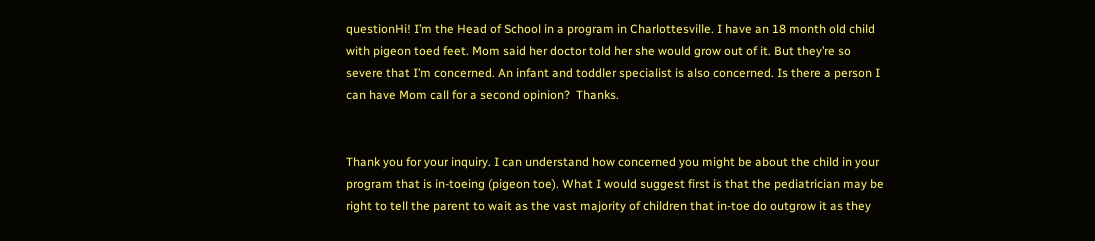questionHi! I’m the Head of School in a program in Charlottesville. I have an 18 month old child with pigeon toed feet. Mom said her doctor told her she would grow out of it. But they’re so severe that I’m concerned. An infant and toddler specialist is also concerned. Is there a person I can have Mom call for a second opinion?  Thanks.


Thank you for your inquiry. I can understand how concerned you might be about the child in your program that is in-toeing (pigeon toe). What I would suggest first is that the pediatrician may be right to tell the parent to wait as the vast majority of children that in-toe do outgrow it as they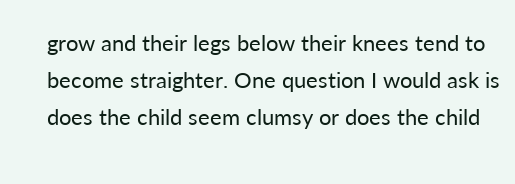grow and their legs below their knees tend to become straighter. One question I would ask is does the child seem clumsy or does the child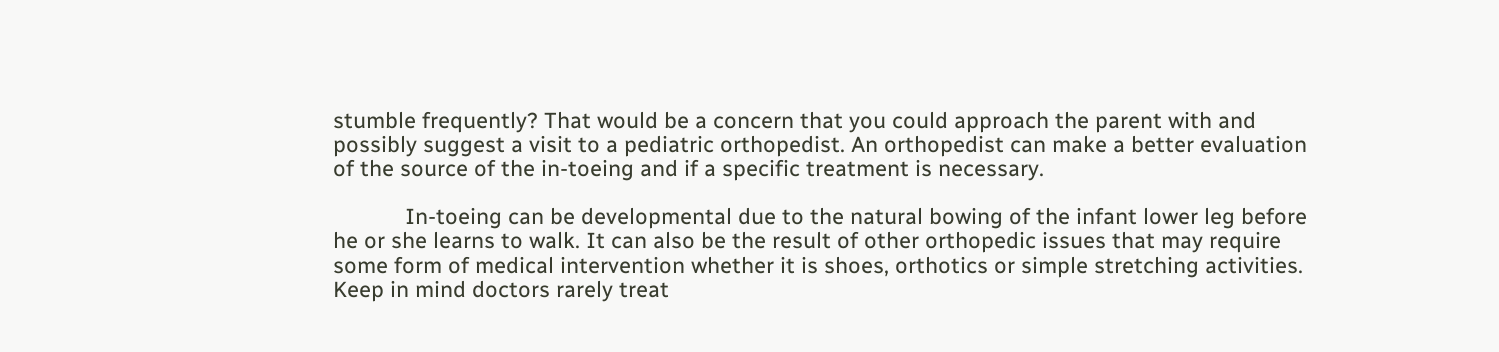stumble frequently? That would be a concern that you could approach the parent with and possibly suggest a visit to a pediatric orthopedist. An orthopedist can make a better evaluation of the source of the in-toeing and if a specific treatment is necessary.

            In-toeing can be developmental due to the natural bowing of the infant lower leg before he or she learns to walk. It can also be the result of other orthopedic issues that may require some form of medical intervention whether it is shoes, orthotics or simple stretching activities. Keep in mind doctors rarely treat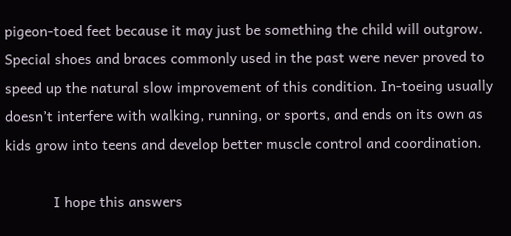pigeon-toed feet because it may just be something the child will outgrow. Special shoes and braces commonly used in the past were never proved to speed up the natural slow improvement of this condition. In-toeing usually doesn’t interfere with walking, running, or sports, and ends on its own as kids grow into teens and develop better muscle control and coordination.

            I hope this answers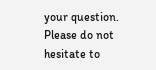your question. Please do not hesitate to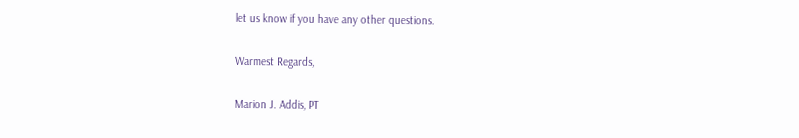let us know if you have any other questions.

Warmest Regards,

Marion J. Addis, PT